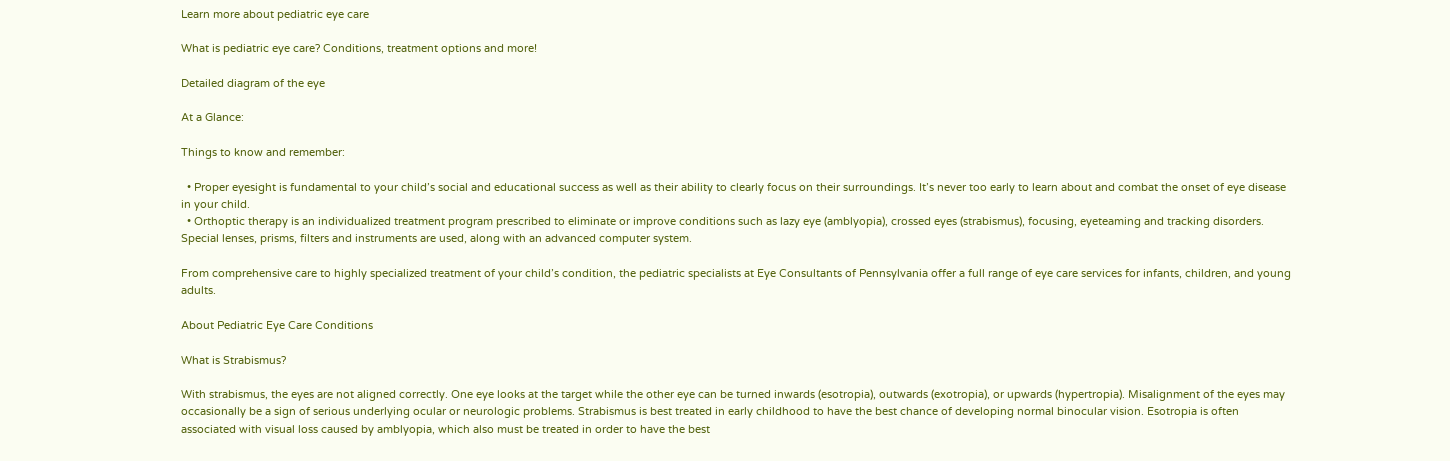Learn more about pediatric eye care

What is pediatric eye care? Conditions, treatment options and more!

Detailed diagram of the eye

At a Glance:

Things to know and remember:

  • Proper eyesight is fundamental to your child’s social and educational success as well as their ability to clearly focus on their surroundings. It’s never too early to learn about and combat the onset of eye disease in your child.
  • Orthoptic therapy is an individualized treatment program prescribed to eliminate or improve conditions such as lazy eye (amblyopia), crossed eyes (strabismus), focusing, eyeteaming and tracking disorders. Special lenses, prisms, filters and instruments are used, along with an advanced computer system.

From comprehensive care to highly specialized treatment of your child’s condition, the pediatric specialists at Eye Consultants of Pennsylvania offer a full range of eye care services for infants, children, and young adults.

About Pediatric Eye Care Conditions

What is Strabismus?

With strabismus, the eyes are not aligned correctly. One eye looks at the target while the other eye can be turned inwards (esotropia), outwards (exotropia), or upwards (hypertropia). Misalignment of the eyes may occasionally be a sign of serious underlying ocular or neurologic problems. Strabismus is best treated in early childhood to have the best chance of developing normal binocular vision. Esotropia is often associated with visual loss caused by amblyopia, which also must be treated in order to have the best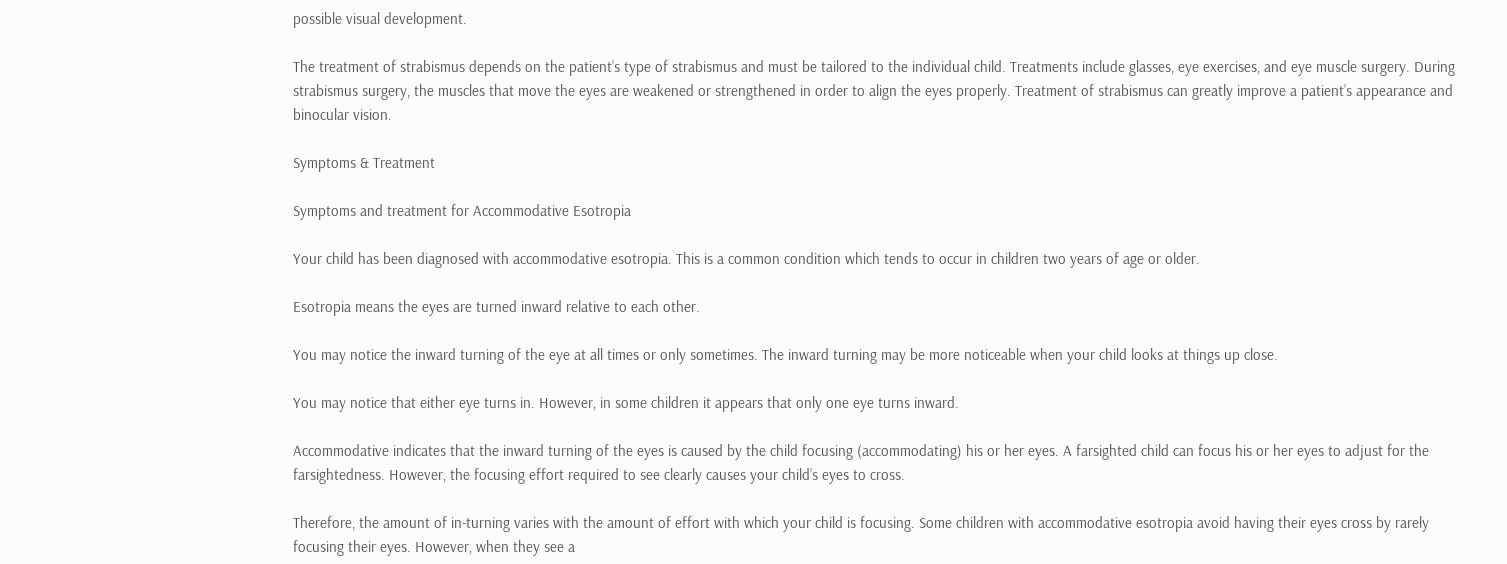possible visual development.

The treatment of strabismus depends on the patient’s type of strabismus and must be tailored to the individual child. Treatments include glasses, eye exercises, and eye muscle surgery. During strabismus surgery, the muscles that move the eyes are weakened or strengthened in order to align the eyes properly. Treatment of strabismus can greatly improve a patient’s appearance and binocular vision.

Symptoms & Treatment

Symptoms and treatment for Accommodative Esotropia

Your child has been diagnosed with accommodative esotropia. This is a common condition which tends to occur in children two years of age or older.

Esotropia means the eyes are turned inward relative to each other.

You may notice the inward turning of the eye at all times or only sometimes. The inward turning may be more noticeable when your child looks at things up close.

You may notice that either eye turns in. However, in some children it appears that only one eye turns inward.

Accommodative indicates that the inward turning of the eyes is caused by the child focusing (accommodating) his or her eyes. A farsighted child can focus his or her eyes to adjust for the farsightedness. However, the focusing effort required to see clearly causes your child’s eyes to cross.

Therefore, the amount of in-turning varies with the amount of effort with which your child is focusing. Some children with accommodative esotropia avoid having their eyes cross by rarely focusing their eyes. However, when they see a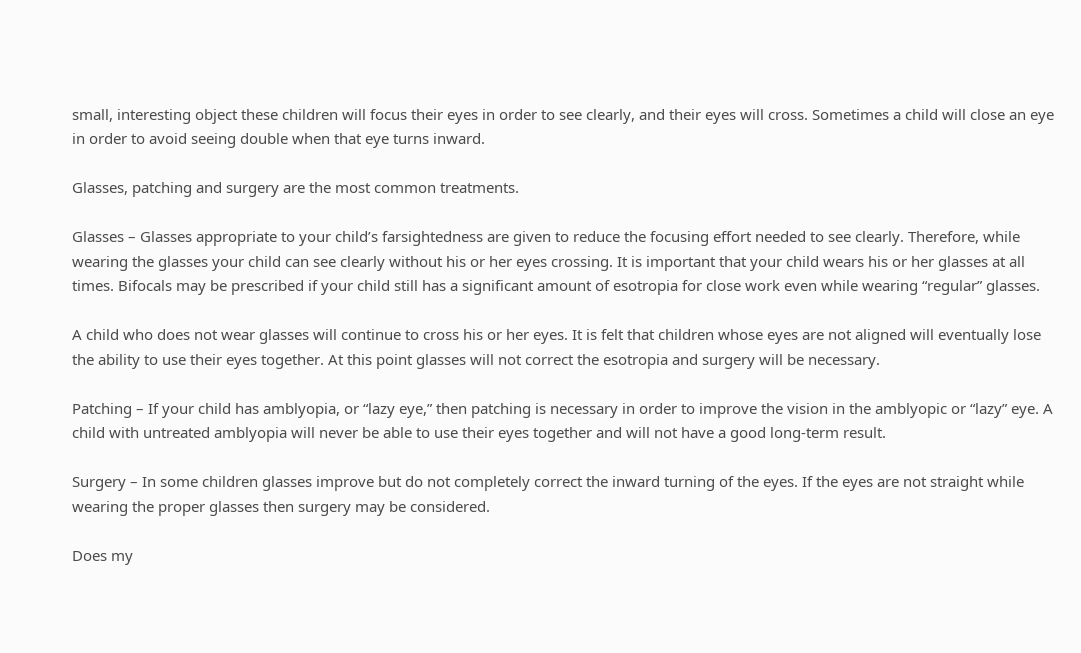small, interesting object these children will focus their eyes in order to see clearly, and their eyes will cross. Sometimes a child will close an eye in order to avoid seeing double when that eye turns inward.

Glasses, patching and surgery are the most common treatments.

Glasses – Glasses appropriate to your child’s farsightedness are given to reduce the focusing effort needed to see clearly. Therefore, while wearing the glasses your child can see clearly without his or her eyes crossing. It is important that your child wears his or her glasses at all times. Bifocals may be prescribed if your child still has a significant amount of esotropia for close work even while wearing “regular” glasses.

A child who does not wear glasses will continue to cross his or her eyes. It is felt that children whose eyes are not aligned will eventually lose the ability to use their eyes together. At this point glasses will not correct the esotropia and surgery will be necessary.

Patching – If your child has amblyopia, or “lazy eye,” then patching is necessary in order to improve the vision in the amblyopic or “lazy” eye. A child with untreated amblyopia will never be able to use their eyes together and will not have a good long-term result.

Surgery – In some children glasses improve but do not completely correct the inward turning of the eyes. If the eyes are not straight while wearing the proper glasses then surgery may be considered.

Does my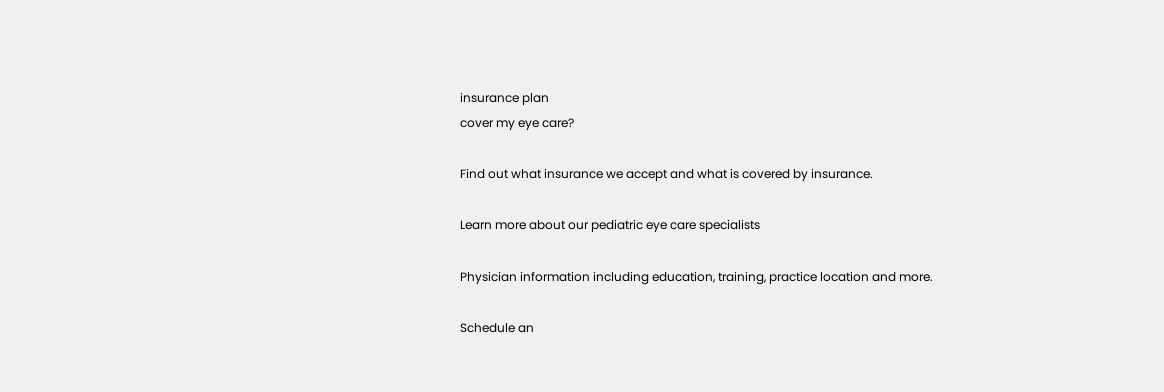insurance plan
cover my eye care?

Find out what insurance we accept and what is covered by insurance.

Learn more about our pediatric eye care specialists

Physician information including education, training, practice location and more.

Schedule an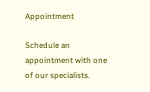Appointment

Schedule an appointment with one of our specialists.